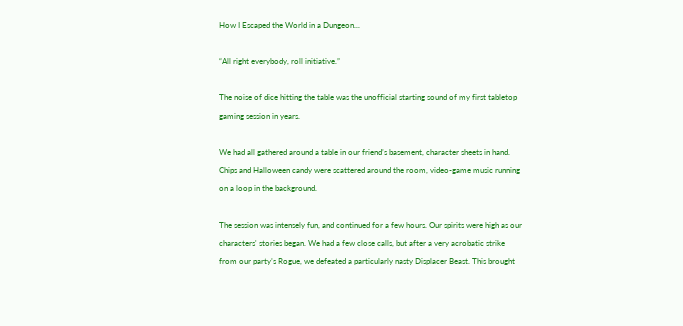How I Escaped the World in a Dungeon...

“All right everybody, roll initiative.”

The noise of dice hitting the table was the unofficial starting sound of my first tabletop gaming session in years.

We had all gathered around a table in our friend’s basement, character sheets in hand. Chips and Halloween candy were scattered around the room, video-game music running on a loop in the background.

The session was intensely fun, and continued for a few hours. Our spirits were high as our characters' stories began. We had a few close calls, but after a very acrobatic strike from our party’s Rogue, we defeated a particularly nasty Displacer Beast. This brought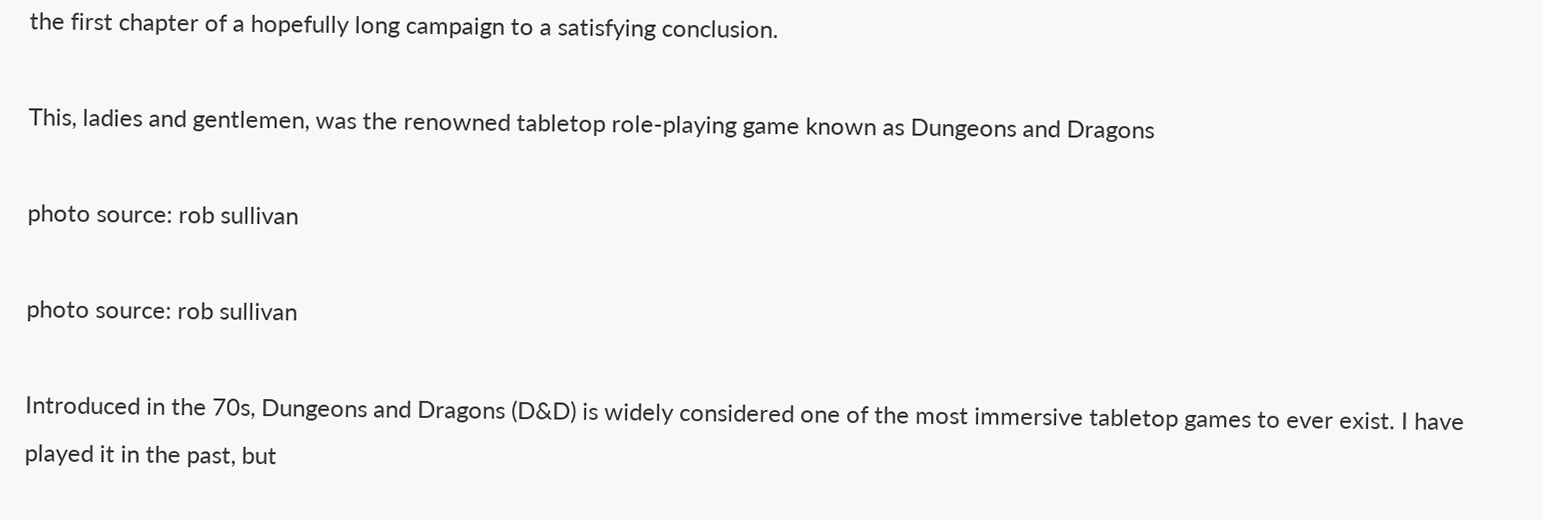the first chapter of a hopefully long campaign to a satisfying conclusion.

This, ladies and gentlemen, was the renowned tabletop role-playing game known as Dungeons and Dragons

photo source: rob sullivan

photo source: rob sullivan

Introduced in the 70s, Dungeons and Dragons (D&D) is widely considered one of the most immersive tabletop games to ever exist. I have played it in the past, but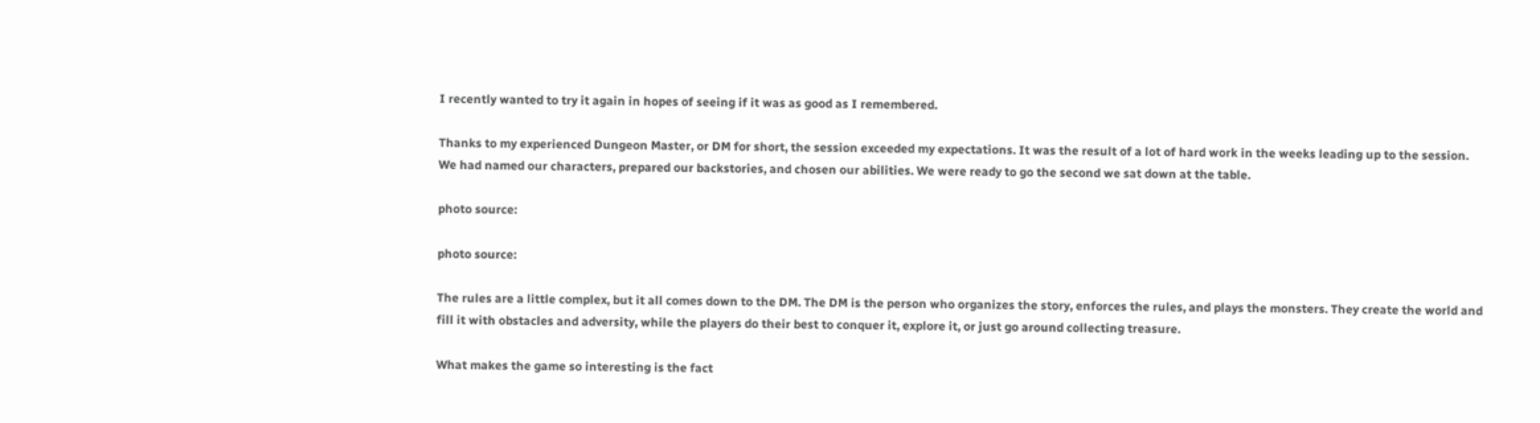I recently wanted to try it again in hopes of seeing if it was as good as I remembered.

Thanks to my experienced Dungeon Master, or DM for short, the session exceeded my expectations. It was the result of a lot of hard work in the weeks leading up to the session. We had named our characters, prepared our backstories, and chosen our abilities. We were ready to go the second we sat down at the table.

photo source:

photo source:

The rules are a little complex, but it all comes down to the DM. The DM is the person who organizes the story, enforces the rules, and plays the monsters. They create the world and fill it with obstacles and adversity, while the players do their best to conquer it, explore it, or just go around collecting treasure.

What makes the game so interesting is the fact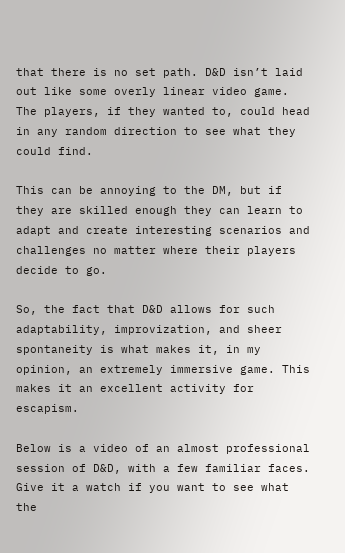that there is no set path. D&D isn’t laid out like some overly linear video game. The players, if they wanted to, could head in any random direction to see what they could find.

This can be annoying to the DM, but if they are skilled enough they can learn to adapt and create interesting scenarios and challenges no matter where their players decide to go.

So, the fact that D&D allows for such adaptability, improvization, and sheer spontaneity is what makes it, in my opinion, an extremely immersive game. This makes it an excellent activity for escapism.

Below is a video of an almost professional session of D&D, with a few familiar faces. Give it a watch if you want to see what the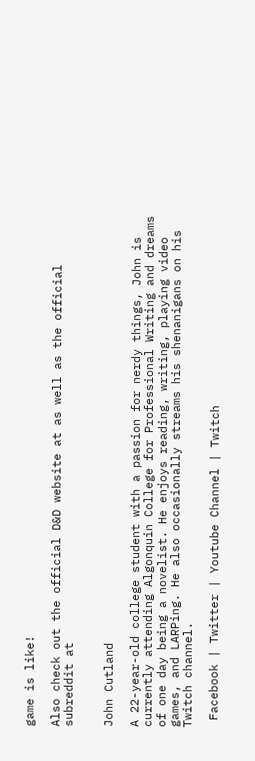game is like!

Also check out the official D&D website at as well as the official subreddit at


John Cutland

A 22-year-old college student with a passion for nerdy things, John is currently attending Algonquin College for Professional Writing and dreams of one day being a novelist. He enjoys reading, writing, playing video games, and LARPing. He also occasionally streams his shenanigans on his Twitch channel.

 Facebook | Twitter | Youtube Channel | Twitch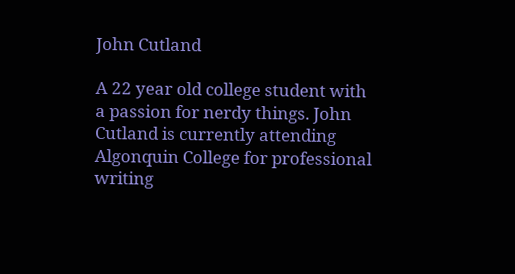John Cutland

A 22 year old college student with a passion for nerdy things. John Cutland is currently attending Algonquin College for professional writing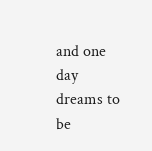and one day dreams to be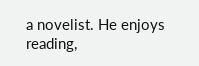a novelist. He enjoys reading,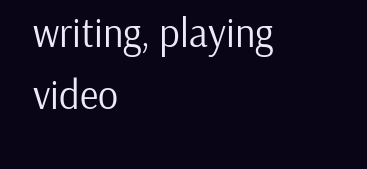writing, playing video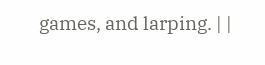games, and larping. | |